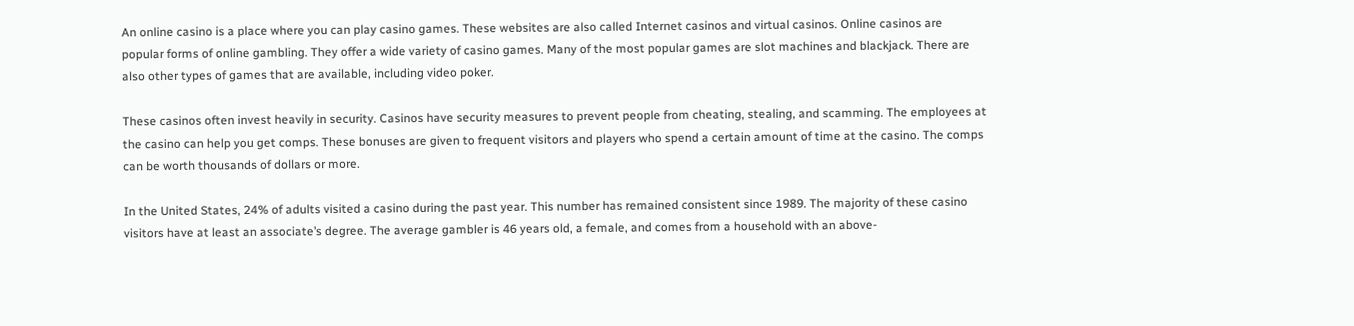An online casino is a place where you can play casino games. These websites are also called Internet casinos and virtual casinos. Online casinos are popular forms of online gambling. They offer a wide variety of casino games. Many of the most popular games are slot machines and blackjack. There are also other types of games that are available, including video poker.

These casinos often invest heavily in security. Casinos have security measures to prevent people from cheating, stealing, and scamming. The employees at the casino can help you get comps. These bonuses are given to frequent visitors and players who spend a certain amount of time at the casino. The comps can be worth thousands of dollars or more.

In the United States, 24% of adults visited a casino during the past year. This number has remained consistent since 1989. The majority of these casino visitors have at least an associate’s degree. The average gambler is 46 years old, a female, and comes from a household with an above-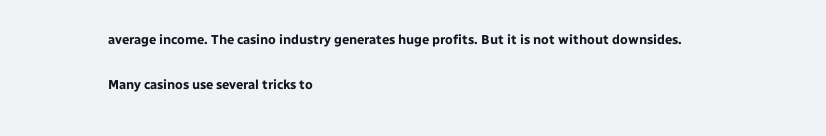average income. The casino industry generates huge profits. But it is not without downsides.

Many casinos use several tricks to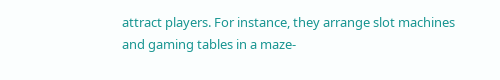attract players. For instance, they arrange slot machines and gaming tables in a maze-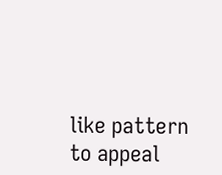like pattern to appeal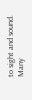to sight and sound. Many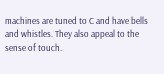machines are tuned to C and have bells and whistles. They also appeal to the sense of touch.